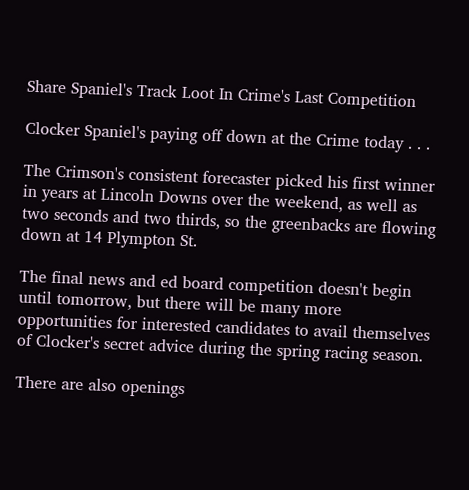Share Spaniel's Track Loot In Crime's Last Competition

Clocker Spaniel's paying off down at the Crime today . . .

The Crimson's consistent forecaster picked his first winner in years at Lincoln Downs over the weekend, as well as two seconds and two thirds, so the greenbacks are flowing down at 14 Plympton St.

The final news and ed board competition doesn't begin until tomorrow, but there will be many more opportunities for interested candidates to avail themselves of Clocker's secret advice during the spring racing season.

There are also openings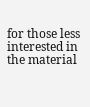for those less interested in the material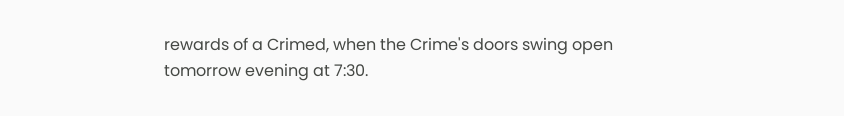rewards of a Crimed, when the Crime's doors swing open tomorrow evening at 7:30.